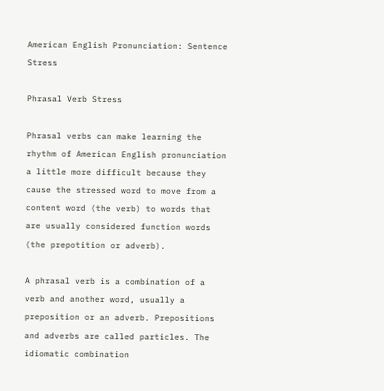American English Pronunciation: Sentence Stress

Phrasal Verb Stress

Phrasal verbs can make learning the rhythm of American English pronunciation a little more difficult because they cause the stressed word to move from a content word (the verb) to words that are usually considered function words (the prepotition or adverb).

A phrasal verb is a combination of a verb and another word, usually a preposition or an adverb. Prepositions and adverbs are called particles. The idiomatic combination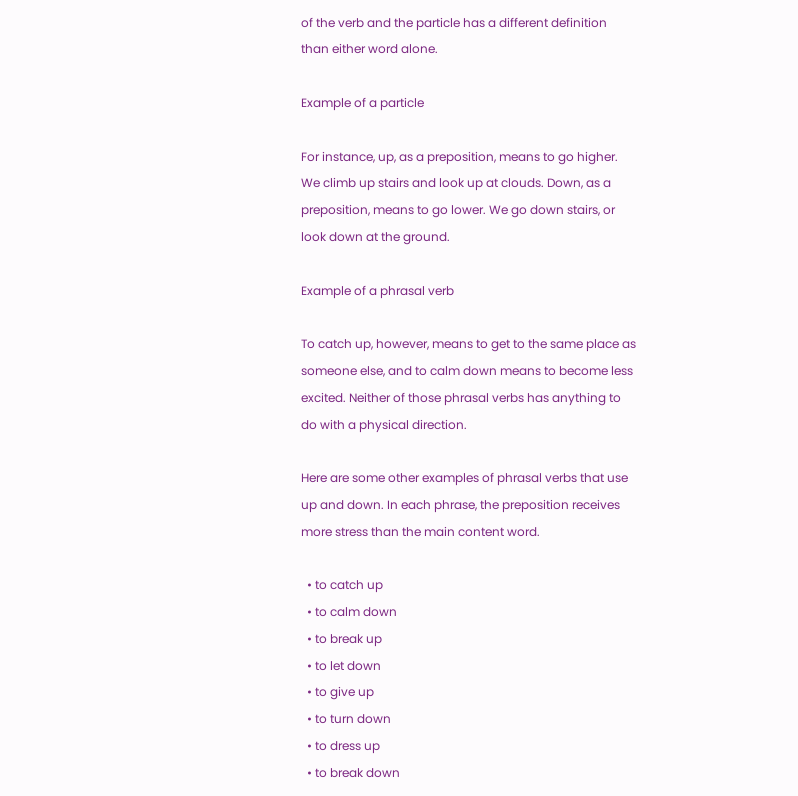of the verb and the particle has a different definition than either word alone.

Example of a particle

For instance, up, as a preposition, means to go higher. We climb up stairs and look up at clouds. Down, as a preposition, means to go lower. We go down stairs, or look down at the ground.

Example of a phrasal verb

To catch up, however, means to get to the same place as someone else, and to calm down means to become less excited. Neither of those phrasal verbs has anything to do with a physical direction.

Here are some other examples of phrasal verbs that use up and down. In each phrase, the preposition receives more stress than the main content word.

  • to catch up
  • to calm down
  • to break up
  • to let down
  • to give up
  • to turn down
  • to dress up
  • to break down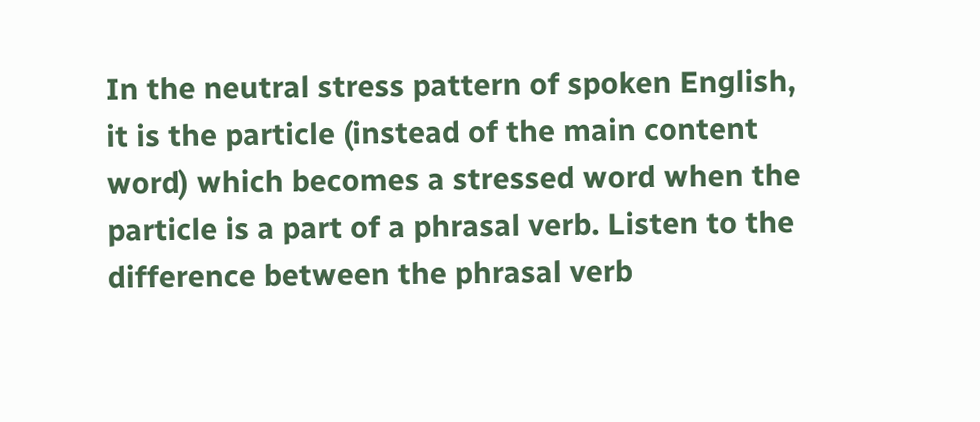In the neutral stress pattern of spoken English, it is the particle (instead of the main content word) which becomes a stressed word when the particle is a part of a phrasal verb. Listen to the difference between the phrasal verb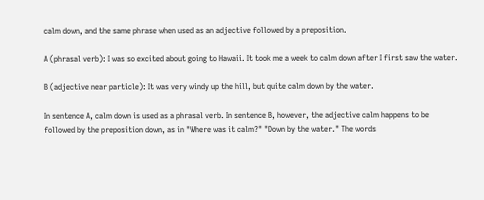calm down, and the same phrase when used as an adjective followed by a preposition.

A (phrasal verb): I was so excited about going to Hawaii. It took me a week to calm down after I first saw the water.

B (adjective near particle): It was very windy up the hill, but quite calm down by the water.

In sentence A, calm down is used as a phrasal verb. In sentence B, however, the adjective calm happens to be followed by the preposition down, as in "Where was it calm?" "Down by the water." The words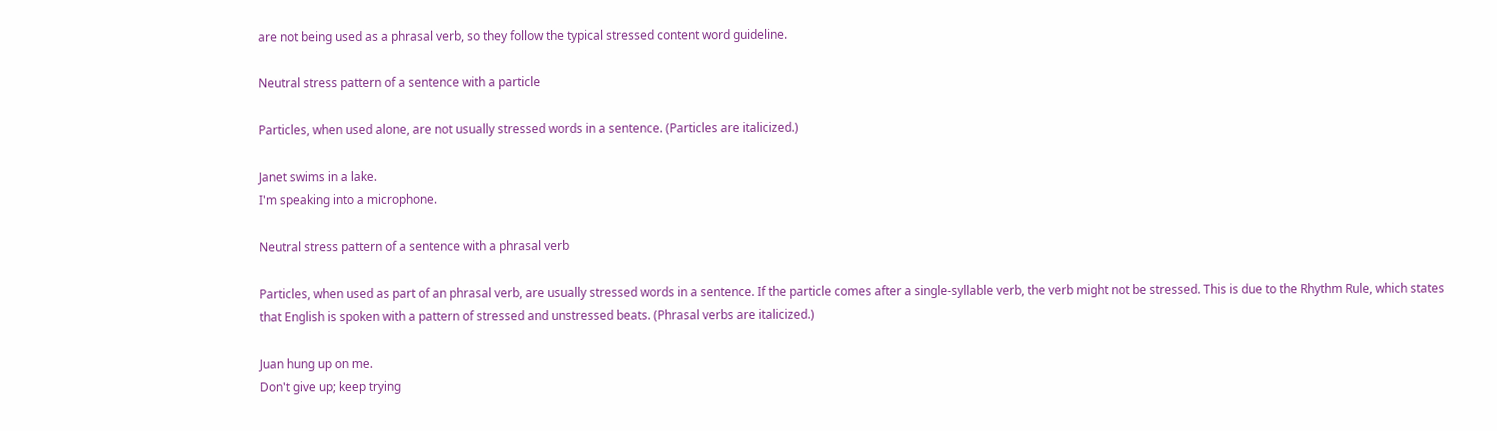are not being used as a phrasal verb, so they follow the typical stressed content word guideline.

Neutral stress pattern of a sentence with a particle

Particles, when used alone, are not usually stressed words in a sentence. (Particles are italicized.)

Janet swims in a lake.
I'm speaking into a microphone.

Neutral stress pattern of a sentence with a phrasal verb

Particles, when used as part of an phrasal verb, are usually stressed words in a sentence. If the particle comes after a single-syllable verb, the verb might not be stressed. This is due to the Rhythm Rule, which states that English is spoken with a pattern of stressed and unstressed beats. (Phrasal verbs are italicized.)

Juan hung up on me.
Don't give up; keep trying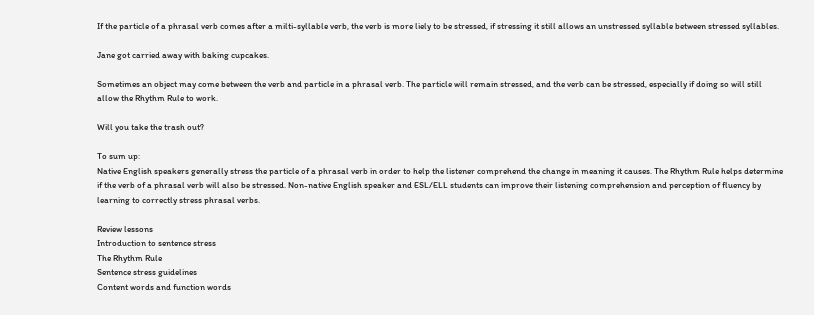If the particle of a phrasal verb comes after a milti-syllable verb, the verb is more liely to be stressed, if stressing it still allows an unstressed syllable between stressed syllables.

Jane got carried away with baking cupcakes.

Sometimes an object may come between the verb and particle in a phrasal verb. The particle will remain stressed, and the verb can be stressed, especially if doing so will still allow the Rhythm Rule to work.

Will you take the trash out?

To sum up:
Native English speakers generally stress the particle of a phrasal verb in order to help the listener comprehend the change in meaning it causes. The Rhythm Rule helps determine if the verb of a phrasal verb will also be stressed. Non-native English speaker and ESL/ELL students can improve their listening comprehension and perception of fluency by learning to correctly stress phrasal verbs.

Review lessons
Introduction to sentence stress
The Rhythm Rule
Sentence stress guidelines
Content words and function words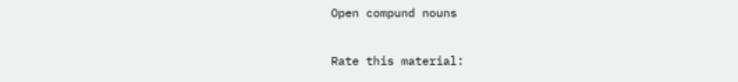Open compund nouns

Rate this material: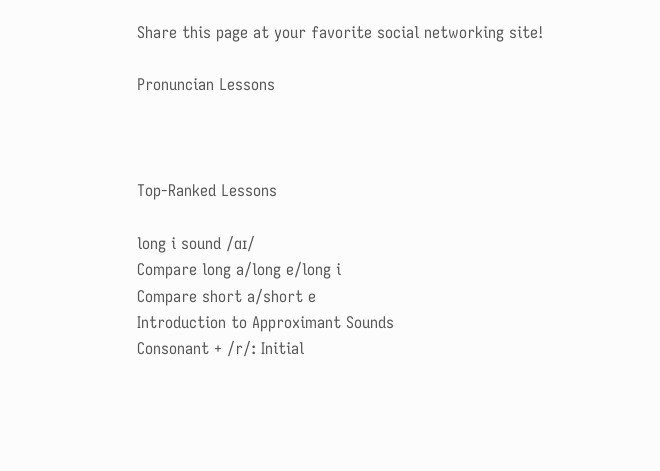Share this page at your favorite social networking site!

Pronuncian Lessons



Top-Ranked Lessons

long i sound /ɑɪ/
Compare long a/long e/long i
Compare short a/short e
Introduction to Approximant Sounds
Consonant + /r/: Initial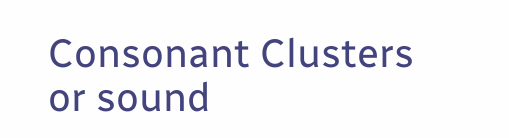Consonant Clusters
or sound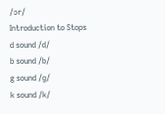/ɔr/
Introduction to Stops
d sound /d/
b sound /b/
g sound /ɡ/
k sound /k/